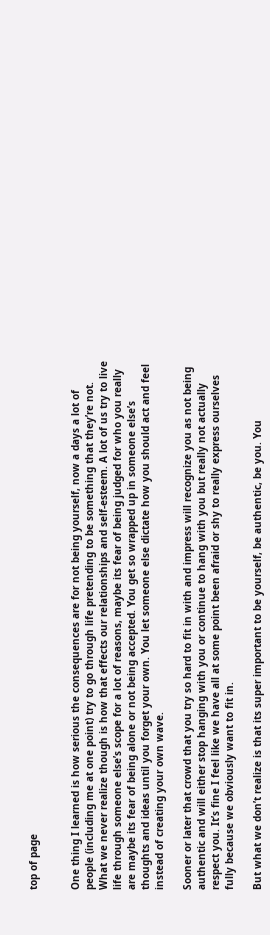top of page


One thing I learned is how serious the consequences are for not being yourself, now a days a lot of people (including me at one point) try to go through life pretending to be something that they’re not. What we never realize though is how that effects our relationships and self-esteem. A lot of us try to live life through someone else’s scope for a lot of reasons, maybe its fear of being judged for who you really are maybe its fear of being alone or not being accepted. You get so wrapped up in someone else’s thoughts and ideas until you forget your own. You let someone else dictate how you should act and feel instead of creating your own wave.

Sooner or later that crowd that you try so hard to fit in with and impress will recognize you as not being authentic and will either stop hanging with you or continue to hang with you but really not actually respect you. It’s fine I feel like we have all at some point been afraid or shy to really express ourselves fully because we obviously want to fit in.

But what we don’t realize is that its super important to be yourself, be authentic, be you. You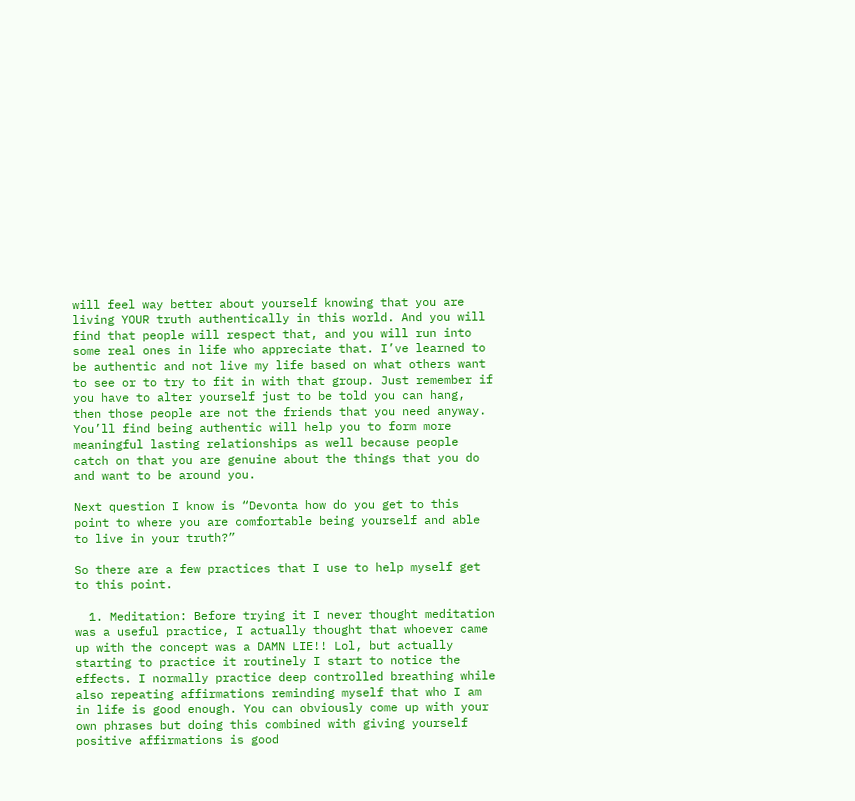will feel way better about yourself knowing that you are living YOUR truth authentically in this world. And you will find that people will respect that, and you will run into some real ones in life who appreciate that. I’ve learned to be authentic and not live my life based on what others want to see or to try to fit in with that group. Just remember if you have to alter yourself just to be told you can hang, then those people are not the friends that you need anyway. You’ll find being authentic will help you to form more meaningful lasting relationships as well because people catch on that you are genuine about the things that you do and want to be around you.

Next question I know is “Devonta how do you get to this point to where you are comfortable being yourself and able to live in your truth?”

So there are a few practices that I use to help myself get to this point.

  1. Meditation: Before trying it I never thought meditation was a useful practice, I actually thought that whoever came up with the concept was a DAMN LIE!! Lol, but actually starting to practice it routinely I start to notice the effects. I normally practice deep controlled breathing while also repeating affirmations reminding myself that who I am in life is good enough. You can obviously come up with your own phrases but doing this combined with giving yourself positive affirmations is good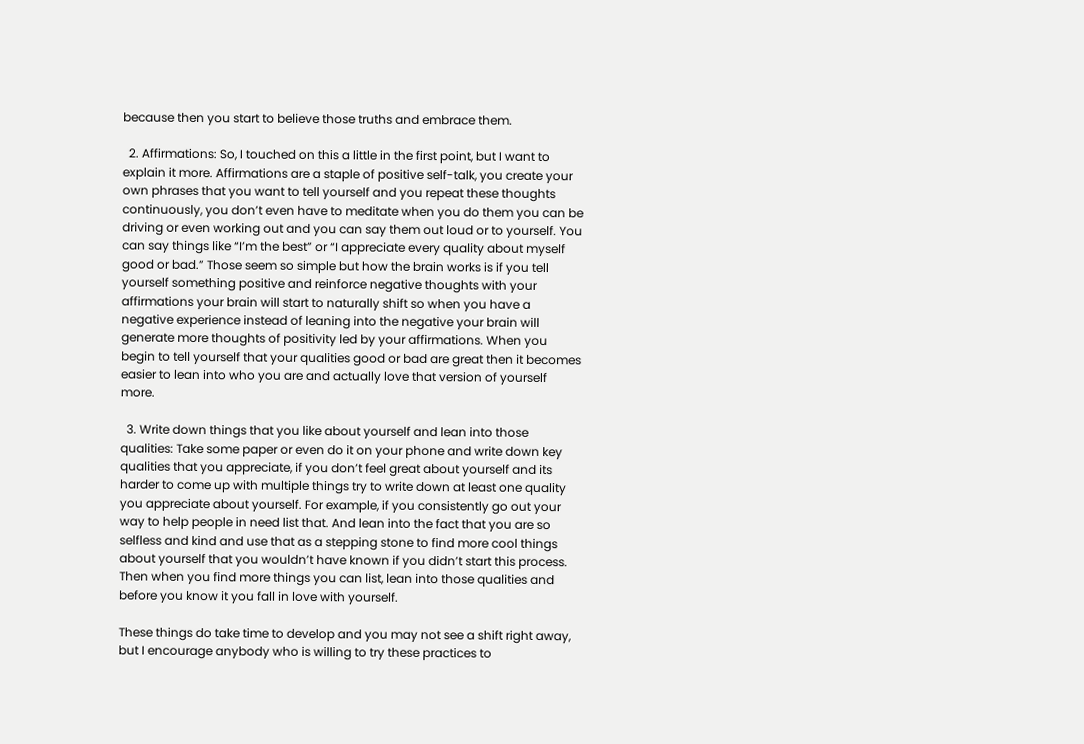because then you start to believe those truths and embrace them.

  2. Affirmations: So, I touched on this a little in the first point, but I want to explain it more. Affirmations are a staple of positive self-talk, you create your own phrases that you want to tell yourself and you repeat these thoughts continuously, you don’t even have to meditate when you do them you can be driving or even working out and you can say them out loud or to yourself. You can say things like “I’m the best” or “I appreciate every quality about myself good or bad.” Those seem so simple but how the brain works is if you tell yourself something positive and reinforce negative thoughts with your affirmations your brain will start to naturally shift so when you have a negative experience instead of leaning into the negative your brain will generate more thoughts of positivity led by your affirmations. When you begin to tell yourself that your qualities good or bad are great then it becomes easier to lean into who you are and actually love that version of yourself more.

  3. Write down things that you like about yourself and lean into those qualities: Take some paper or even do it on your phone and write down key qualities that you appreciate, if you don’t feel great about yourself and its harder to come up with multiple things try to write down at least one quality you appreciate about yourself. For example, if you consistently go out your way to help people in need list that. And lean into the fact that you are so selfless and kind and use that as a stepping stone to find more cool things about yourself that you wouldn’t have known if you didn’t start this process. Then when you find more things you can list, lean into those qualities and before you know it you fall in love with yourself.

These things do take time to develop and you may not see a shift right away, but I encourage anybody who is willing to try these practices to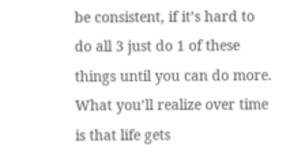be consistent, if it’s hard to do all 3 just do 1 of these things until you can do more. What you’ll realize over time is that life gets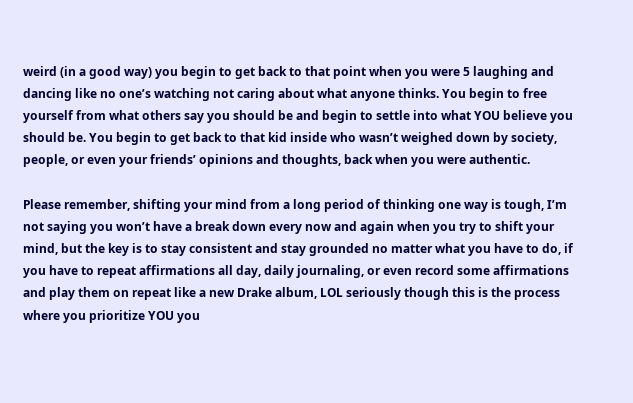weird (in a good way) you begin to get back to that point when you were 5 laughing and dancing like no one’s watching not caring about what anyone thinks. You begin to free yourself from what others say you should be and begin to settle into what YOU believe you should be. You begin to get back to that kid inside who wasn’t weighed down by society, people, or even your friends’ opinions and thoughts, back when you were authentic.

Please remember, shifting your mind from a long period of thinking one way is tough, I’m not saying you won’t have a break down every now and again when you try to shift your mind, but the key is to stay consistent and stay grounded no matter what you have to do, if you have to repeat affirmations all day, daily journaling, or even record some affirmations and play them on repeat like a new Drake album, LOL seriously though this is the process where you prioritize YOU you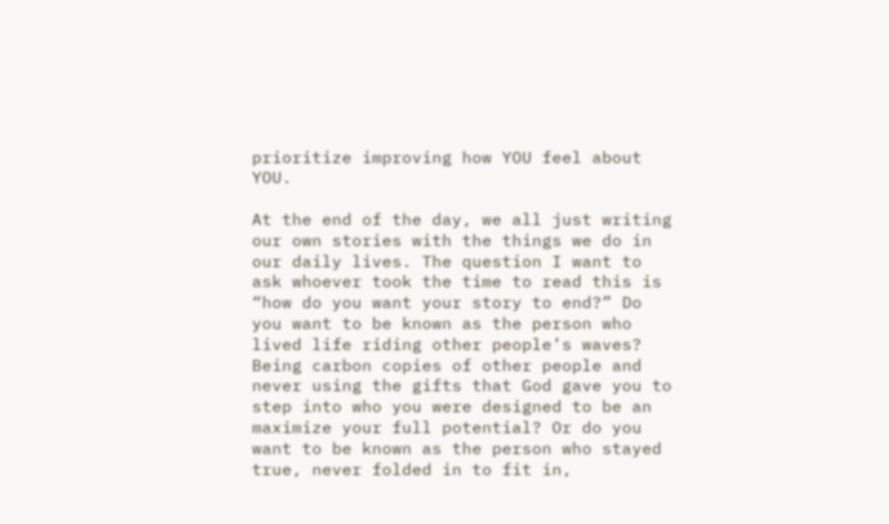prioritize improving how YOU feel about YOU.

At the end of the day, we all just writing our own stories with the things we do in our daily lives. The question I want to ask whoever took the time to read this is “how do you want your story to end?” Do you want to be known as the person who lived life riding other people’s waves? Being carbon copies of other people and never using the gifts that God gave you to step into who you were designed to be an maximize your full potential? Or do you want to be known as the person who stayed true, never folded in to fit in,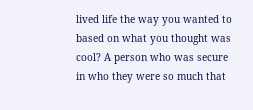lived life the way you wanted to based on what you thought was cool? A person who was secure in who they were so much that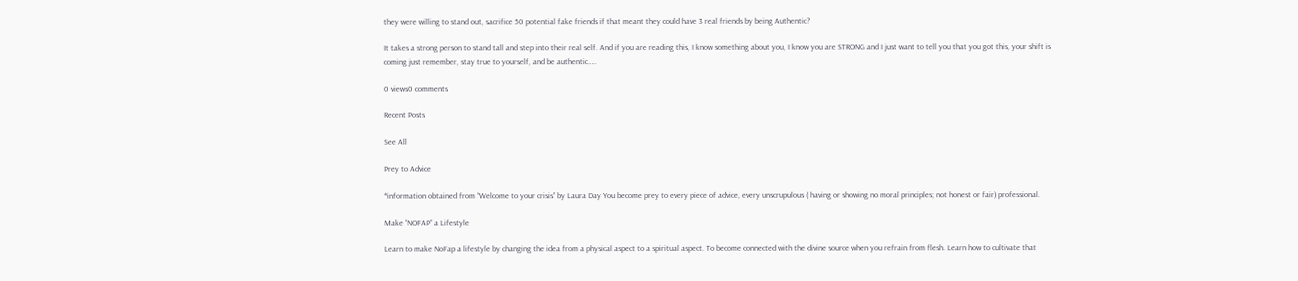they were willing to stand out, sacrifice 50 potential fake friends if that meant they could have 3 real friends by being Authentic?

It takes a strong person to stand tall and step into their real self. And if you are reading this, I know something about you, I know you are STRONG and I just want to tell you that you got this, your shift is coming just remember, stay true to yourself, and be authentic…..

0 views0 comments

Recent Posts

See All

Prey to Advice

*information obtained from “Welcome to your crisis” by Laura Day You become prey to every piece of advice, every unscrupulous ( having or showing no moral principles; not honest or fair) professional.

Make “NOFAP” a Lifestyle

Learn to make NoFap a lifestyle by changing the idea from a physical aspect to a spiritual aspect. To become connected with the divine source when you refrain from flesh. Learn how to cultivate that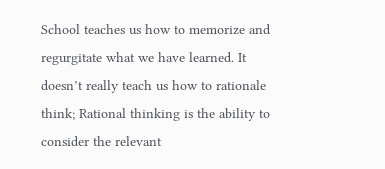School teaches us how to memorize and regurgitate what we have learned. It doesn’t really teach us how to rationale think; Rational thinking is the ability to consider the relevant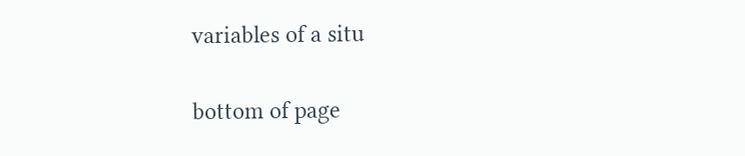variables of a situ

bottom of page